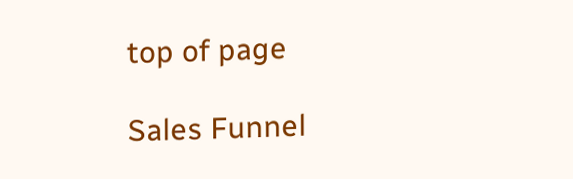top of page

Sales Funnel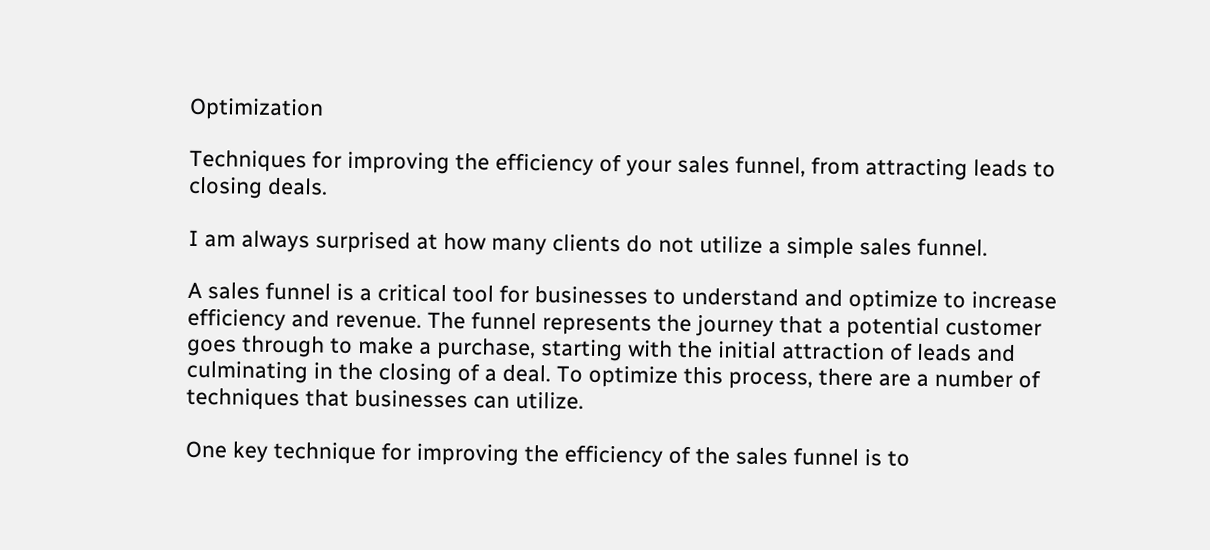Optimization

Techniques for improving the efficiency of your sales funnel, from attracting leads to closing deals.

I am always surprised at how many clients do not utilize a simple sales funnel.

A sales funnel is a critical tool for businesses to understand and optimize to increase efficiency and revenue. The funnel represents the journey that a potential customer goes through to make a purchase, starting with the initial attraction of leads and culminating in the closing of a deal. To optimize this process, there are a number of techniques that businesses can utilize.

One key technique for improving the efficiency of the sales funnel is to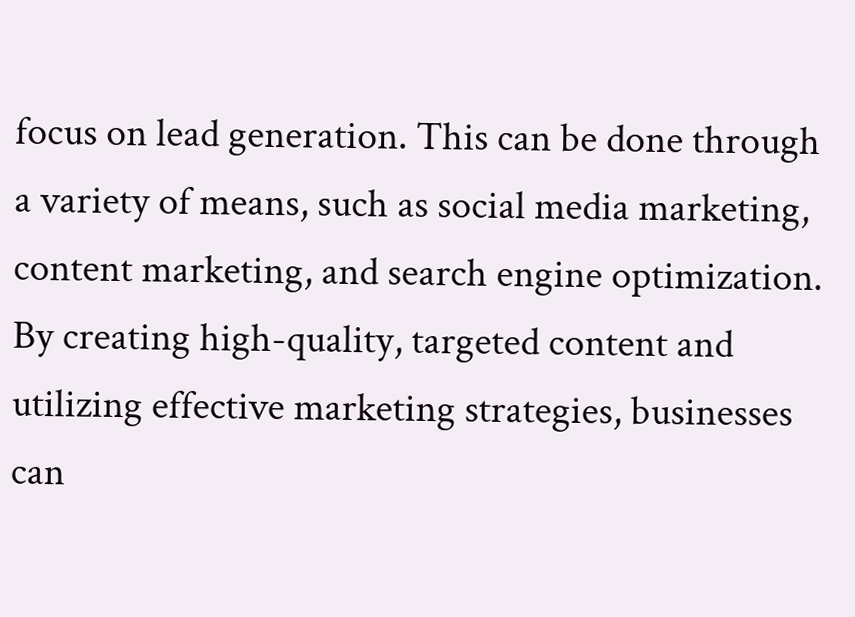focus on lead generation. This can be done through a variety of means, such as social media marketing, content marketing, and search engine optimization. By creating high-quality, targeted content and utilizing effective marketing strategies, businesses can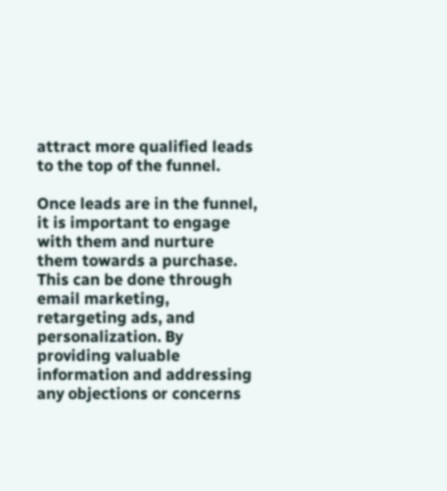attract more qualified leads to the top of the funnel.

Once leads are in the funnel, it is important to engage with them and nurture them towards a purchase. This can be done through email marketing, retargeting ads, and personalization. By providing valuable information and addressing any objections or concerns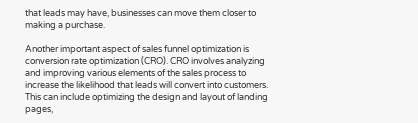that leads may have, businesses can move them closer to making a purchase.

Another important aspect of sales funnel optimization is conversion rate optimization (CRO). CRO involves analyzing and improving various elements of the sales process to increase the likelihood that leads will convert into customers. This can include optimizing the design and layout of landing pages,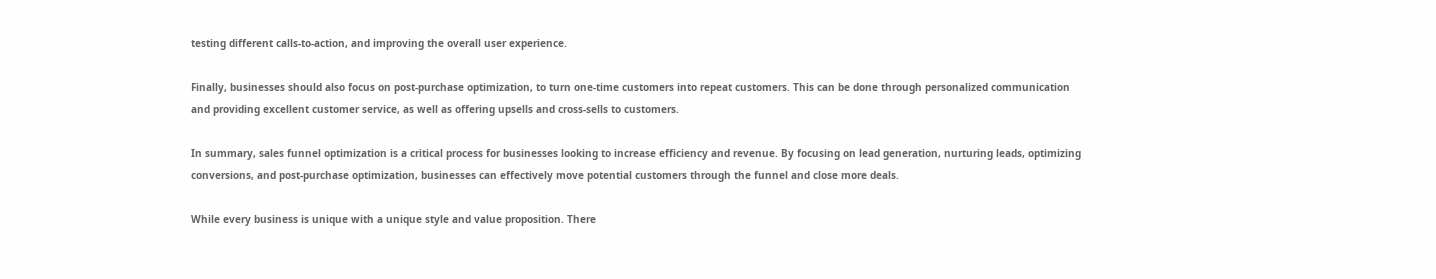testing different calls-to-action, and improving the overall user experience.

Finally, businesses should also focus on post-purchase optimization, to turn one-time customers into repeat customers. This can be done through personalized communication and providing excellent customer service, as well as offering upsells and cross-sells to customers.

In summary, sales funnel optimization is a critical process for businesses looking to increase efficiency and revenue. By focusing on lead generation, nurturing leads, optimizing conversions, and post-purchase optimization, businesses can effectively move potential customers through the funnel and close more deals.

While every business is unique with a unique style and value proposition. There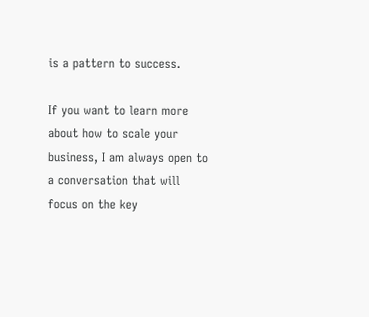is a pattern to success.

If you want to learn more about how to scale your business, I am always open to a conversation that will focus on the key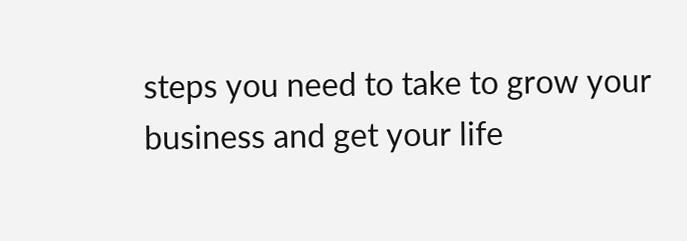steps you need to take to grow your business and get your life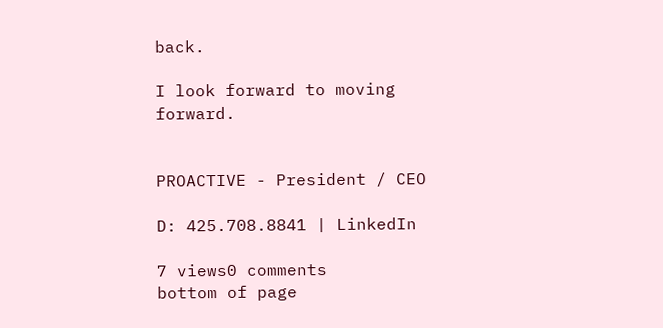back.

I look forward to moving forward.


PROACTIVE - President / CEO

D: 425.708.8841 | LinkedIn

7 views0 comments
bottom of page